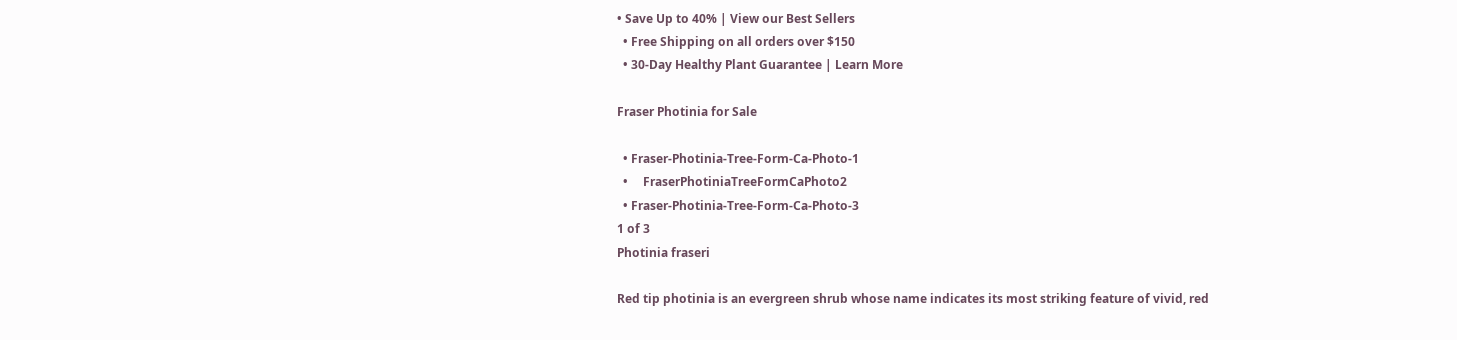• Save Up to 40% | View our Best Sellers
  • Free Shipping on all orders over $150
  • 30-Day Healthy Plant Guarantee | Learn More

Fraser Photinia for Sale

  • Fraser-Photinia-Tree-Form-Ca-Photo-1
  •     FraserPhotiniaTreeFormCaPhoto2
  • Fraser-Photinia-Tree-Form-Ca-Photo-3
1 of 3
Photinia fraseri

Red tip photinia is an evergreen shrub whose name indicates its most striking feature of vivid, red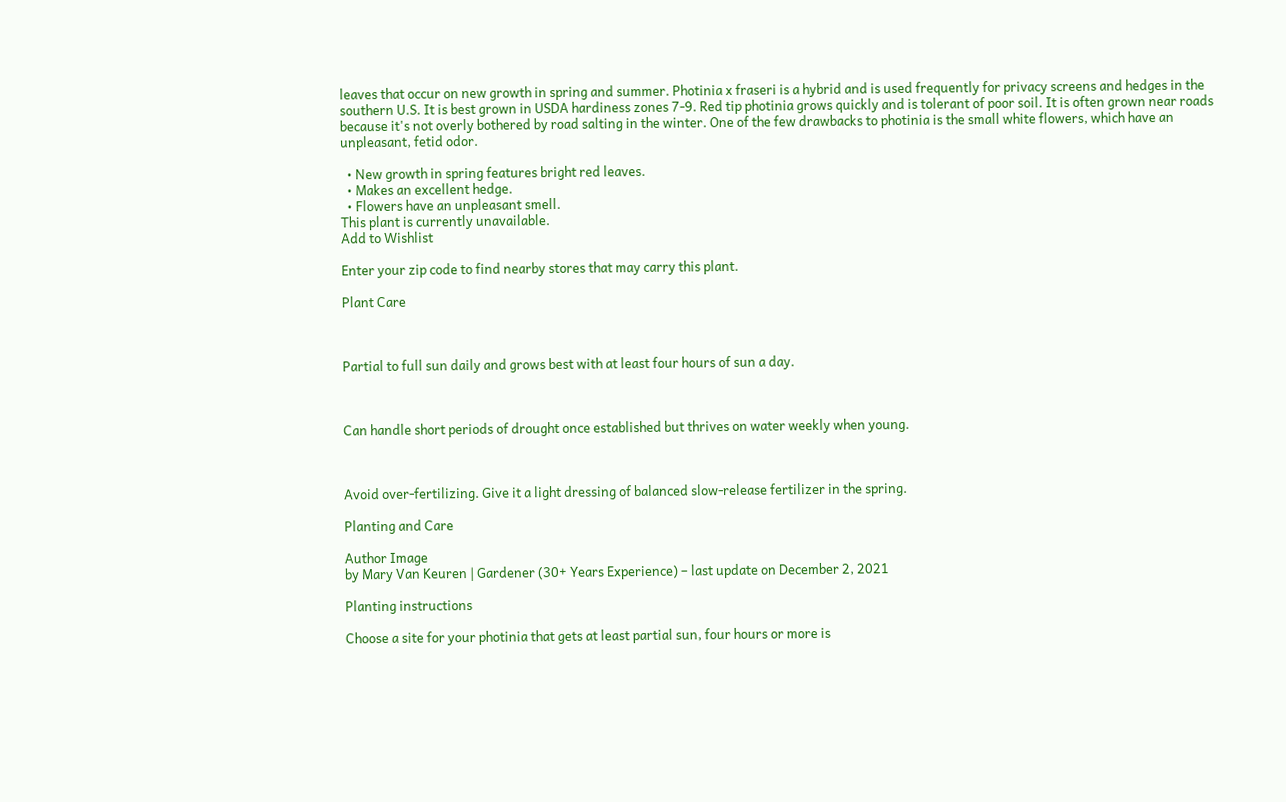leaves that occur on new growth in spring and summer. Photinia x fraseri is a hybrid and is used frequently for privacy screens and hedges in the southern U.S. It is best grown in USDA hardiness zones 7-9. Red tip photinia grows quickly and is tolerant of poor soil. It is often grown near roads because it's not overly bothered by road salting in the winter. One of the few drawbacks to photinia is the small white flowers, which have an unpleasant, fetid odor.

  • New growth in spring features bright red leaves.
  • Makes an excellent hedge.
  • Flowers have an unpleasant smell.
This plant is currently unavailable.
Add to Wishlist

Enter your zip code to find nearby stores that may carry this plant.

Plant Care



Partial to full sun daily and grows best with at least four hours of sun a day.



Can handle short periods of drought once established but thrives on water weekly when young.



Avoid over-fertilizing. Give it a light dressing of balanced slow-release fertilizer in the spring.

Planting and Care

Author Image
by Mary Van Keuren | Gardener (30+ Years Experience) – last update on December 2, 2021

Planting instructions

Choose a site for your photinia that gets at least partial sun, four hours or more is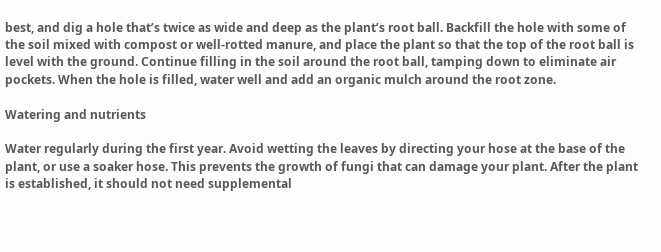best, and dig a hole that’s twice as wide and deep as the plant’s root ball. Backfill the hole with some of the soil mixed with compost or well-rotted manure, and place the plant so that the top of the root ball is level with the ground. Continue filling in the soil around the root ball, tamping down to eliminate air pockets. When the hole is filled, water well and add an organic mulch around the root zone.

Watering and nutrients

Water regularly during the first year. Avoid wetting the leaves by directing your hose at the base of the plant, or use a soaker hose. This prevents the growth of fungi that can damage your plant. After the plant is established, it should not need supplemental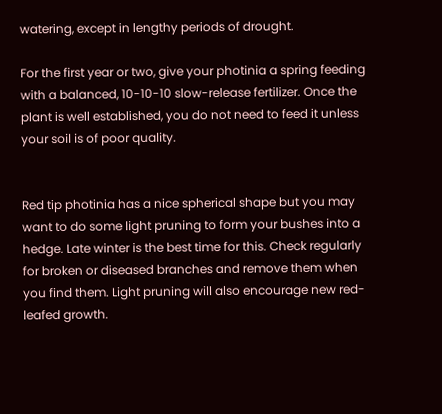watering, except in lengthy periods of drought.

For the first year or two, give your photinia a spring feeding with a balanced, 10-10-10 slow-release fertilizer. Once the plant is well established, you do not need to feed it unless your soil is of poor quality.


Red tip photinia has a nice spherical shape but you may want to do some light pruning to form your bushes into a hedge. Late winter is the best time for this. Check regularly for broken or diseased branches and remove them when you find them. Light pruning will also encourage new red-leafed growth.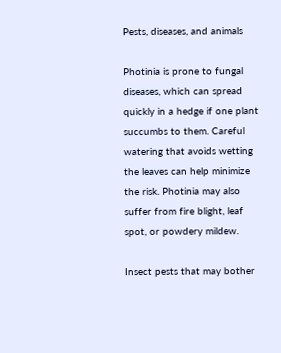Pests, diseases, and animals

Photinia is prone to fungal diseases, which can spread quickly in a hedge if one plant succumbs to them. Careful watering that avoids wetting the leaves can help minimize the risk. Photinia may also suffer from fire blight, leaf spot, or powdery mildew.

Insect pests that may bother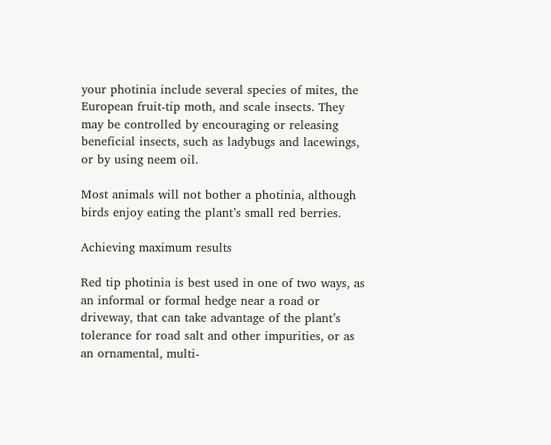your photinia include several species of mites, the European fruit-tip moth, and scale insects. They may be controlled by encouraging or releasing beneficial insects, such as ladybugs and lacewings, or by using neem oil.

Most animals will not bother a photinia, although birds enjoy eating the plant’s small red berries.

Achieving maximum results

Red tip photinia is best used in one of two ways, as an informal or formal hedge near a road or driveway, that can take advantage of the plant’s tolerance for road salt and other impurities, or as an ornamental, multi-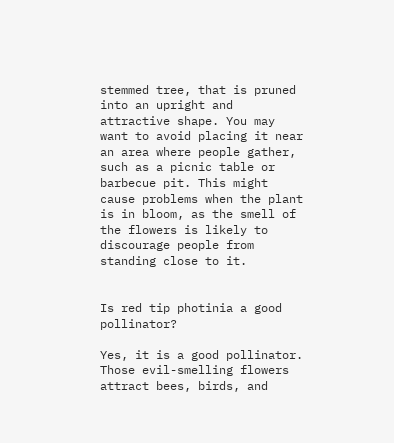stemmed tree, that is pruned into an upright and attractive shape. You may want to avoid placing it near an area where people gather, such as a picnic table or barbecue pit. This might cause problems when the plant is in bloom, as the smell of the flowers is likely to discourage people from standing close to it.


Is red tip photinia a good pollinator?

Yes, it is a good pollinator. Those evil-smelling flowers attract bees, birds, and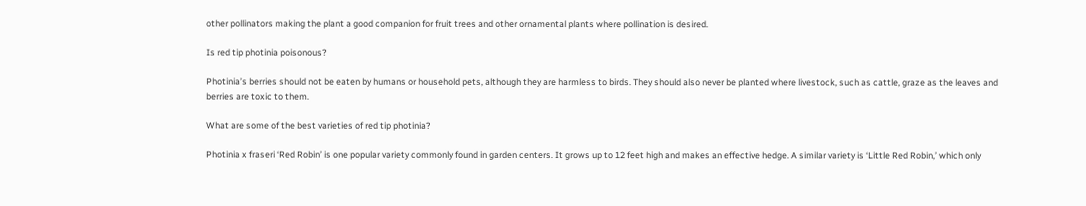other pollinators making the plant a good companion for fruit trees and other ornamental plants where pollination is desired.

Is red tip photinia poisonous?

Photinia’s berries should not be eaten by humans or household pets, although they are harmless to birds. They should also never be planted where livestock, such as cattle, graze as the leaves and berries are toxic to them.

What are some of the best varieties of red tip photinia?

Photinia x fraseri ‘Red Robin’ is one popular variety commonly found in garden centers. It grows up to 12 feet high and makes an effective hedge. A similar variety is ‘Little Red Robin,’ which only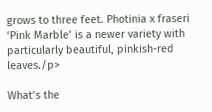grows to three feet. Photinia x fraseri ‘Pink Marble’ is a newer variety with particularly beautiful, pinkish-red leaves./p>

What’s the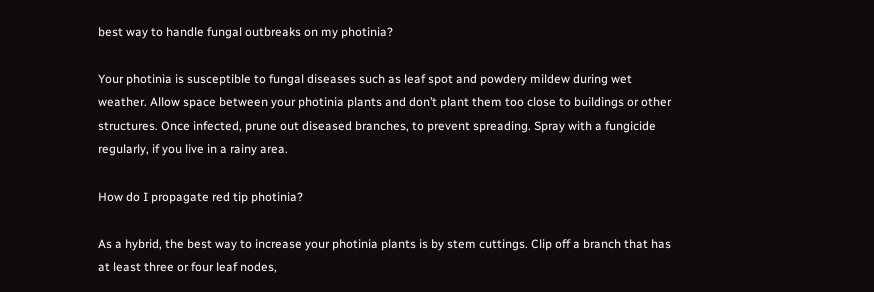best way to handle fungal outbreaks on my photinia?

Your photinia is susceptible to fungal diseases such as leaf spot and powdery mildew during wet weather. Allow space between your photinia plants and don’t plant them too close to buildings or other structures. Once infected, prune out diseased branches, to prevent spreading. Spray with a fungicide regularly, if you live in a rainy area.

How do I propagate red tip photinia?

As a hybrid, the best way to increase your photinia plants is by stem cuttings. Clip off a branch that has at least three or four leaf nodes,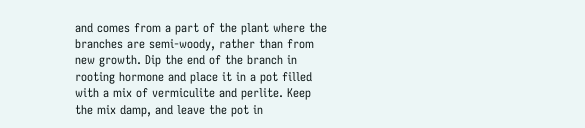and comes from a part of the plant where the branches are semi-woody, rather than from new growth. Dip the end of the branch in rooting hormone and place it in a pot filled with a mix of vermiculite and perlite. Keep the mix damp, and leave the pot in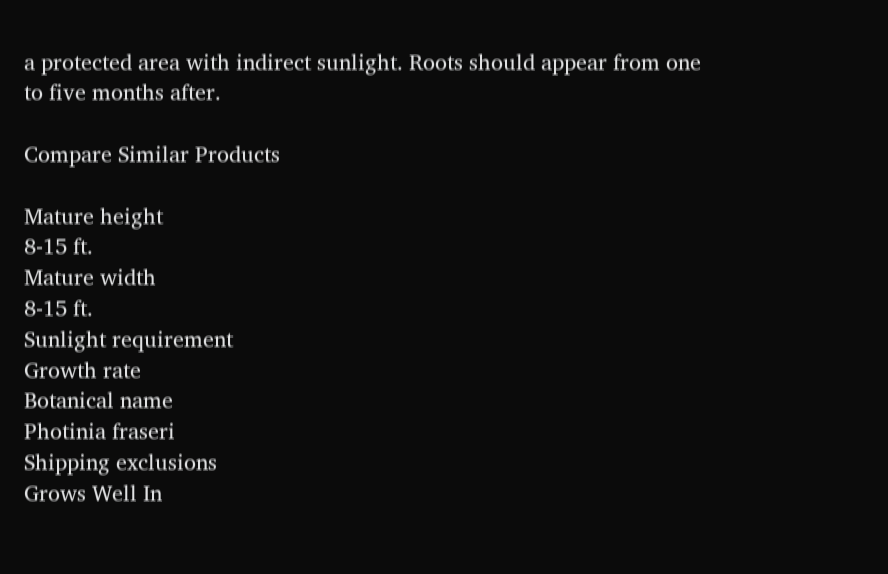a protected area with indirect sunlight. Roots should appear from one to five months after.

Compare Similar Products

Mature height
8-15 ft.
Mature width
8-15 ft.
Sunlight requirement
Growth rate
Botanical name
Photinia fraseri
Shipping exclusions
Grows Well In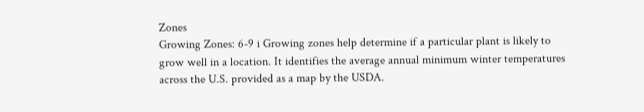Zones
Growing Zones: 6-9 i Growing zones help determine if a particular plant is likely to grow well in a location. It identifies the average annual minimum winter temperatures across the U.S. provided as a map by the USDA.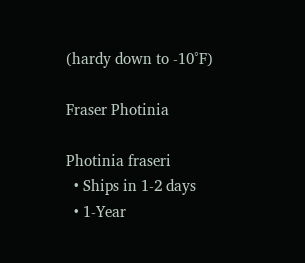(hardy down to -10°F)

Fraser Photinia

Photinia fraseri
  • Ships in 1-2 days
  • 1-Year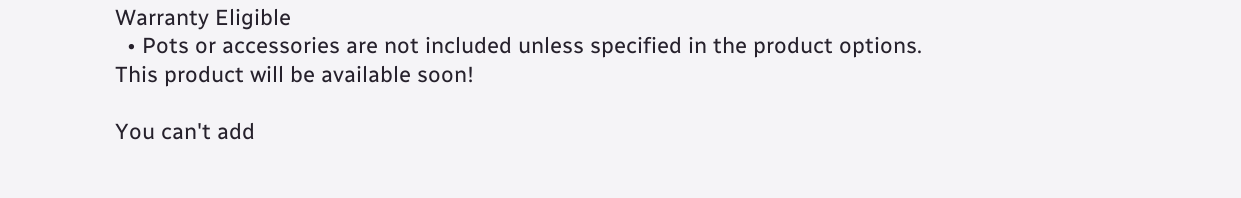Warranty Eligible
  • Pots or accessories are not included unless specified in the product options.
This product will be available soon!

You can't add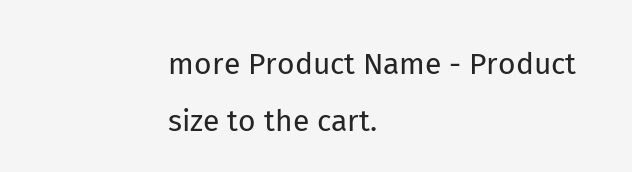more Product Name - Product size to the cart.